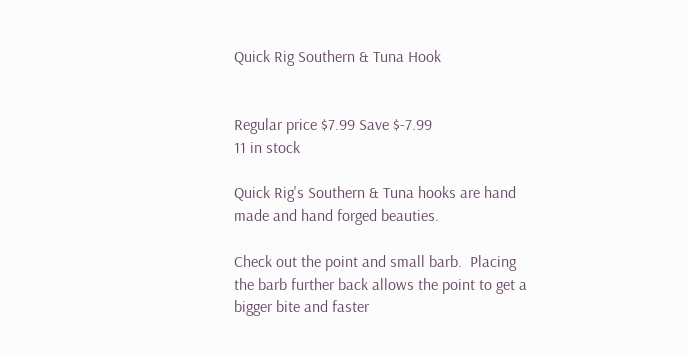Quick Rig Southern & Tuna Hook


Regular price $7.99 Save $-7.99
11 in stock

Quick Rig's Southern & Tuna hooks are hand made and hand forged beauties.

Check out the point and small barb.  Placing the barb further back allows the point to get a bigger bite and faster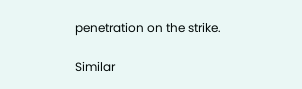penetration on the strike.

Similar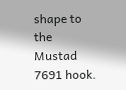shape to the Mustad 7691 hook.